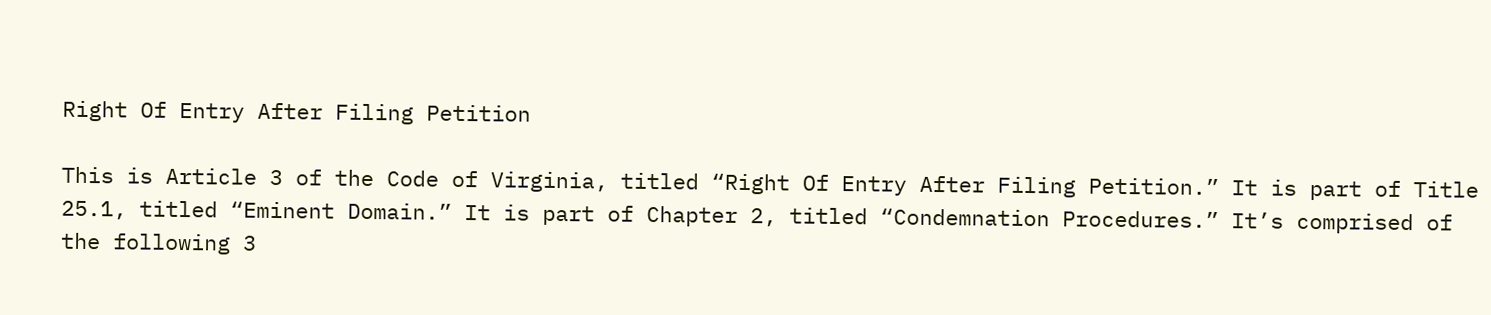Right Of Entry After Filing Petition

This is Article 3 of the Code of Virginia, titled “Right Of Entry After Filing Petition.” It is part of Title 25.1, titled “Eminent Domain.” It is part of Chapter 2, titled “Condemnation Procedures.” It’s comprised of the following 3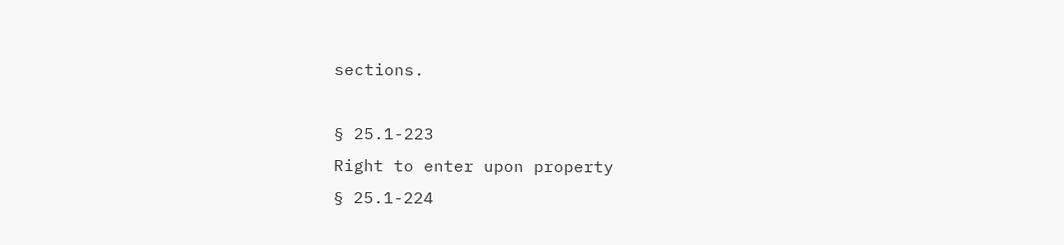sections.

§ 25.1-223
Right to enter upon property
§ 25.1-224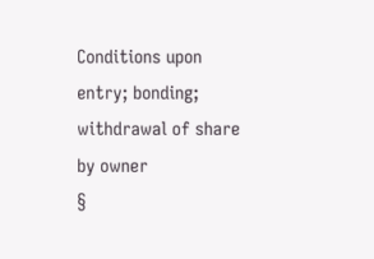Conditions upon entry; bonding; withdrawal of share by owner
§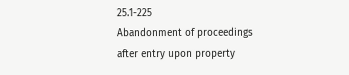25.1-225
Abandonment of proceedings after entry upon property